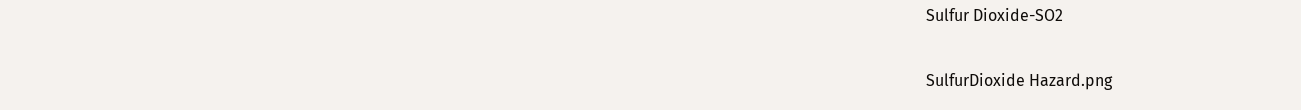Sulfur Dioxide-SO2

SulfurDioxide Hazard.png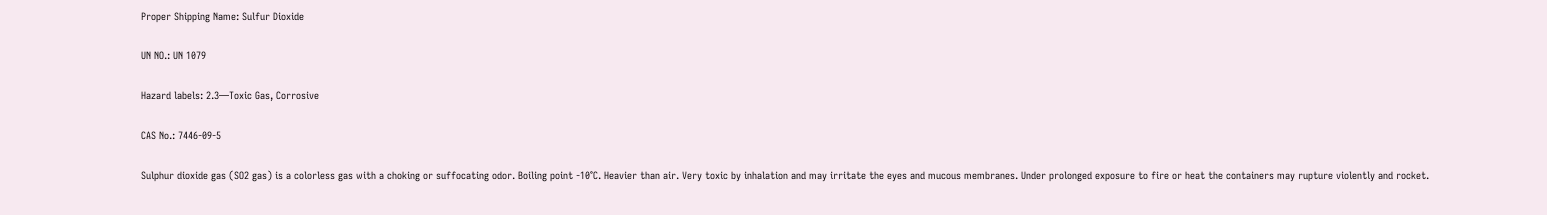Proper Shipping Name: Sulfur Dioxide

UN NO.: UN 1079

Hazard labels: 2.3—Toxic Gas, Corrosive

CAS No.: 7446-09-5

Sulphur dioxide gas (SO2 gas) is a colorless gas with a choking or suffocating odor. Boiling point -10°C. Heavier than air. Very toxic by inhalation and may irritate the eyes and mucous membranes. Under prolonged exposure to fire or heat the containers may rupture violently and rocket.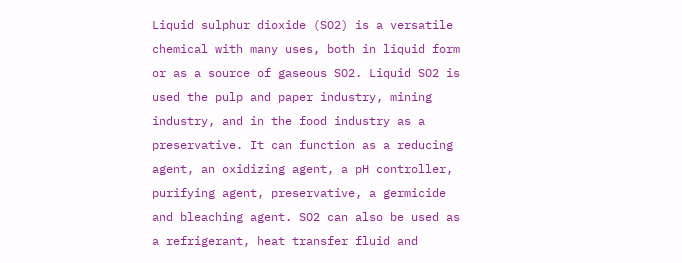Liquid sulphur dioxide (SO2) is a versatile chemical with many uses, both in liquid form or as a source of gaseous SO2. Liquid SO2 is used the pulp and paper industry, mining industry, and in the food industry as a preservative. It can function as a reducing agent, an oxidizing agent, a pH controller, purifying agent, preservative, a germicide and bleaching agent. SO2 can also be used as a refrigerant, heat transfer fluid and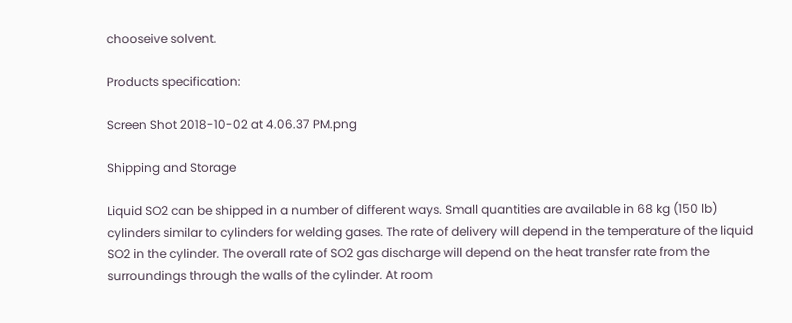chooseive solvent.

Products specification:

Screen Shot 2018-10-02 at 4.06.37 PM.png

Shipping and Storage

Liquid SO2 can be shipped in a number of different ways. Small quantities are available in 68 kg (150 lb) cylinders similar to cylinders for welding gases. The rate of delivery will depend in the temperature of the liquid SO2 in the cylinder. The overall rate of SO2 gas discharge will depend on the heat transfer rate from the surroundings through the walls of the cylinder. At room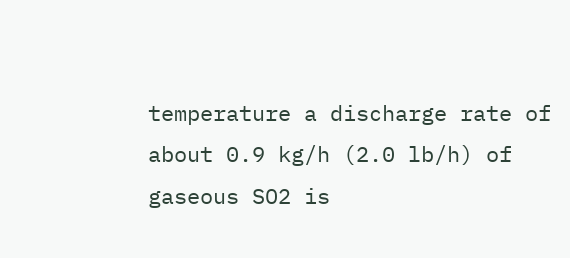temperature a discharge rate of about 0.9 kg/h (2.0 lb/h) of gaseous SO2 is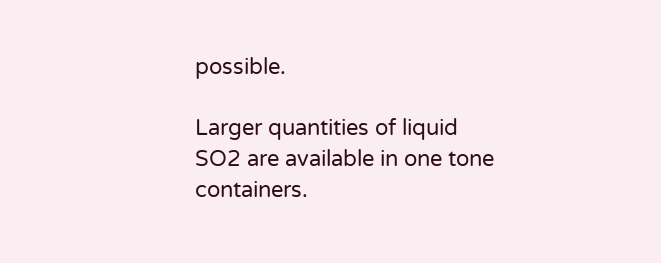possible.

Larger quantities of liquid SO2 are available in one tone containers.